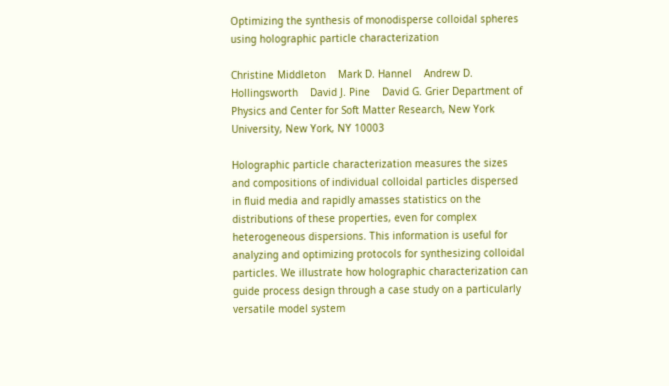Optimizing the synthesis of monodisperse colloidal spheres using holographic particle characterization

Christine Middleton    Mark D. Hannel    Andrew D. Hollingsworth    David J. Pine    David G. Grier Department of Physics and Center for Soft Matter Research, New York University, New York, NY 10003

Holographic particle characterization measures the sizes and compositions of individual colloidal particles dispersed in fluid media and rapidly amasses statistics on the distributions of these properties, even for complex heterogeneous dispersions. This information is useful for analyzing and optimizing protocols for synthesizing colloidal particles. We illustrate how holographic characterization can guide process design through a case study on a particularly versatile model system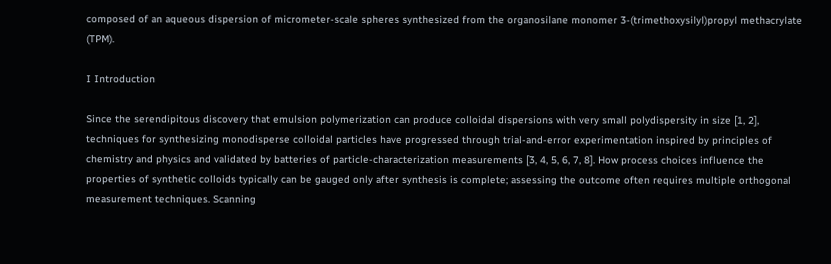composed of an aqueous dispersion of micrometer-scale spheres synthesized from the organosilane monomer 3-(trimethoxysilyl)propyl methacrylate (TPM).

I Introduction

Since the serendipitous discovery that emulsion polymerization can produce colloidal dispersions with very small polydispersity in size [1, 2], techniques for synthesizing monodisperse colloidal particles have progressed through trial-and-error experimentation inspired by principles of chemistry and physics and validated by batteries of particle-characterization measurements [3, 4, 5, 6, 7, 8]. How process choices influence the properties of synthetic colloids typically can be gauged only after synthesis is complete; assessing the outcome often requires multiple orthogonal measurement techniques. Scanning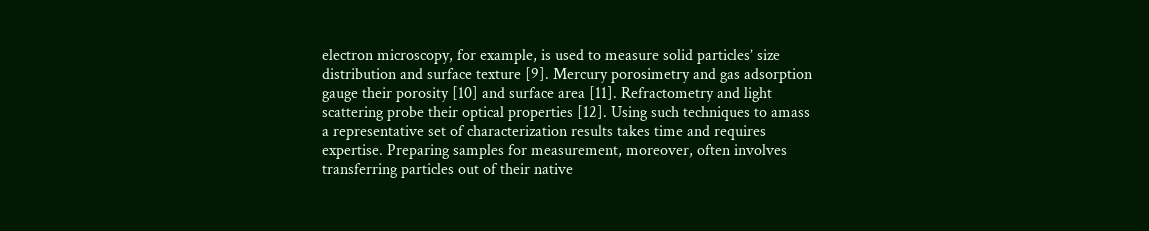electron microscopy, for example, is used to measure solid particles’ size distribution and surface texture [9]. Mercury porosimetry and gas adsorption gauge their porosity [10] and surface area [11]. Refractometry and light scattering probe their optical properties [12]. Using such techniques to amass a representative set of characterization results takes time and requires expertise. Preparing samples for measurement, moreover, often involves transferring particles out of their native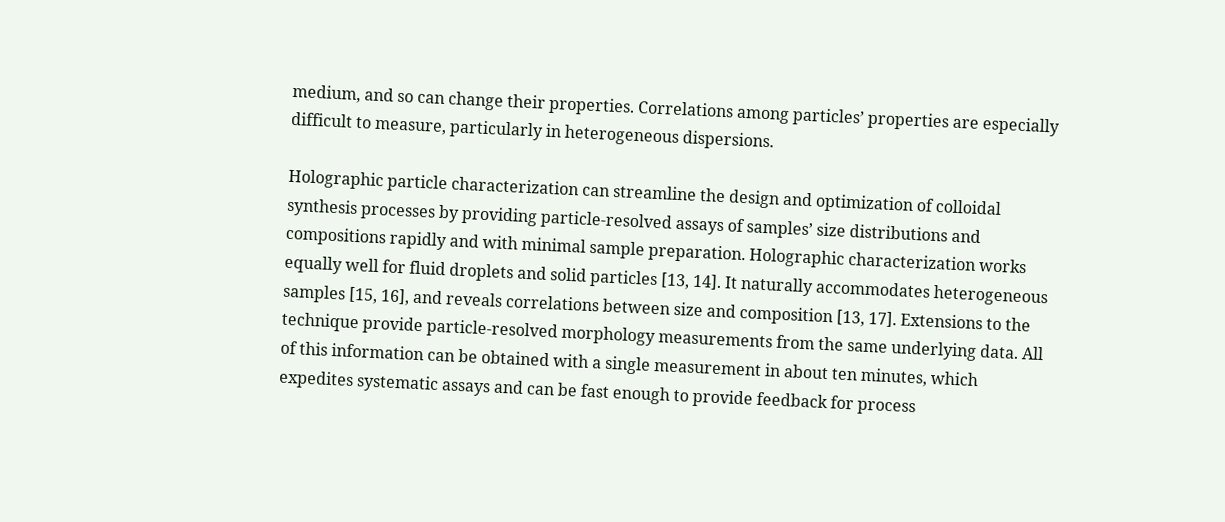medium, and so can change their properties. Correlations among particles’ properties are especially difficult to measure, particularly in heterogeneous dispersions.

Holographic particle characterization can streamline the design and optimization of colloidal synthesis processes by providing particle-resolved assays of samples’ size distributions and compositions rapidly and with minimal sample preparation. Holographic characterization works equally well for fluid droplets and solid particles [13, 14]. It naturally accommodates heterogeneous samples [15, 16], and reveals correlations between size and composition [13, 17]. Extensions to the technique provide particle-resolved morphology measurements from the same underlying data. All of this information can be obtained with a single measurement in about ten minutes, which expedites systematic assays and can be fast enough to provide feedback for process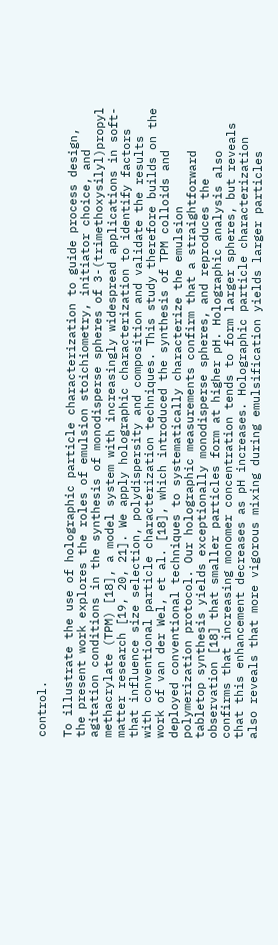control.

To illustrate the use of holographic particle characterization to guide process design, the present work explores the roles of emulsion stoichiometry, initiator choice, and agitation conditions in the synthesis of monodisperse spheres of 3-(trimethoxysilyl)propyl methacrylate (TPM) [18], a model system with increasingly widespread applications in soft-matter research [19, 20, 21]. We apply holographic characterization to identify factors that influence size selection, polydispersity and composition and validate the results with conventional particle characterization techniques. This study therefore builds on the work of van der Wel, et al. [18], which introduced the synthesis of TPM colloids and deployed conventional techniques to systematically characterize the emulsion polymerization protocol. Our holographic measurements confirm that a straightforward tabletop synthesis yields exceptionally monodisperse spheres, and reproduces the observation [18] that smaller particles form at higher pH. Holographic analysis also confirms that increasing monomer concentration tends to form larger spheres, but reveals that this enhancement decreases as pH increases. Holographic particle characterization also reveals that more vigorous mixing during emulsification yields larger particles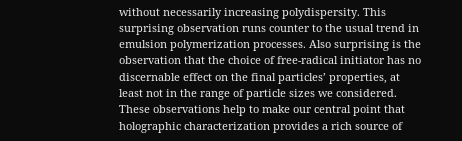without necessarily increasing polydispersity. This surprising observation runs counter to the usual trend in emulsion polymerization processes. Also surprising is the observation that the choice of free-radical initiator has no discernable effect on the final particles’ properties, at least not in the range of particle sizes we considered. These observations help to make our central point that holographic characterization provides a rich source of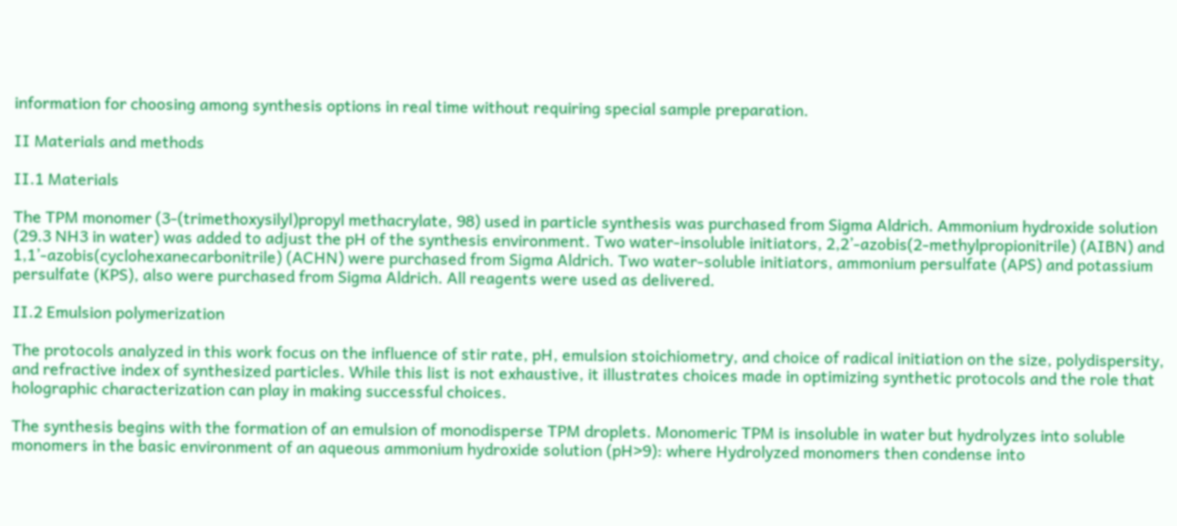information for choosing among synthesis options in real time without requiring special sample preparation.

II Materials and methods

II.1 Materials

The TPM monomer (3-(trimethoxysilyl)propyl methacrylate, 98) used in particle synthesis was purchased from Sigma Aldrich. Ammonium hydroxide solution (29.3 NH3 in water) was added to adjust the pH of the synthesis environment. Two water-insoluble initiators, 2,2’-azobis(2-methylpropionitrile) (AIBN) and 1,1’-azobis(cyclohexanecarbonitrile) (ACHN) were purchased from Sigma Aldrich. Two water-soluble initiators, ammonium persulfate (APS) and potassium persulfate (KPS), also were purchased from Sigma Aldrich. All reagents were used as delivered.

II.2 Emulsion polymerization

The protocols analyzed in this work focus on the influence of stir rate, pH, emulsion stoichiometry, and choice of radical initiation on the size, polydispersity, and refractive index of synthesized particles. While this list is not exhaustive, it illustrates choices made in optimizing synthetic protocols and the role that holographic characterization can play in making successful choices.

The synthesis begins with the formation of an emulsion of monodisperse TPM droplets. Monomeric TPM is insoluble in water but hydrolyzes into soluble monomers in the basic environment of an aqueous ammonium hydroxide solution (pH>9): where Hydrolyzed monomers then condense into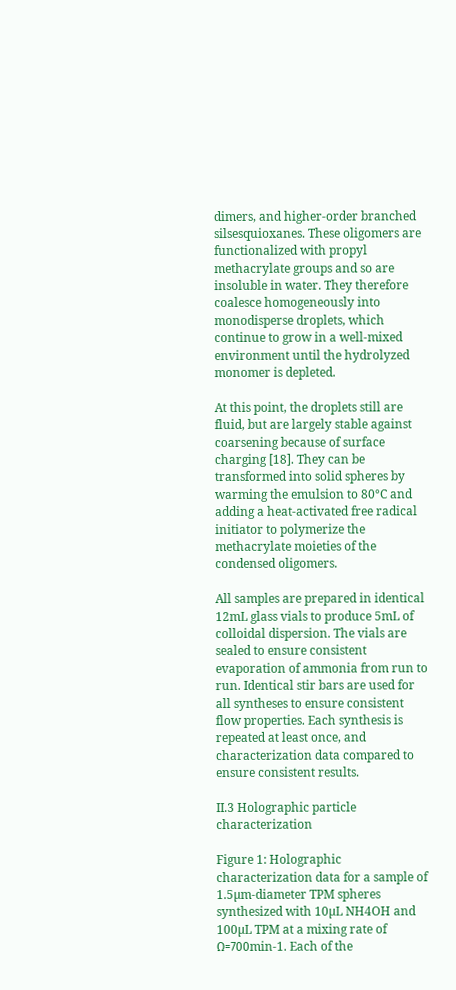dimers, and higher-order branched silsesquioxanes. These oligomers are functionalized with propyl methacrylate groups and so are insoluble in water. They therefore coalesce homogeneously into monodisperse droplets, which continue to grow in a well-mixed environment until the hydrolyzed monomer is depleted.

At this point, the droplets still are fluid, but are largely stable against coarsening because of surface charging [18]. They can be transformed into solid spheres by warming the emulsion to 80°C and adding a heat-activated free radical initiator to polymerize the methacrylate moieties of the condensed oligomers.

All samples are prepared in identical 12mL glass vials to produce 5mL of colloidal dispersion. The vials are sealed to ensure consistent evaporation of ammonia from run to run. Identical stir bars are used for all syntheses to ensure consistent flow properties. Each synthesis is repeated at least once, and characterization data compared to ensure consistent results.

II.3 Holographic particle characterization

Figure 1: Holographic characterization data for a sample of 1.5µm-diameter TPM spheres synthesized with 10µL NH4OH and 100µL TPM at a mixing rate of Ω=700min-1. Each of the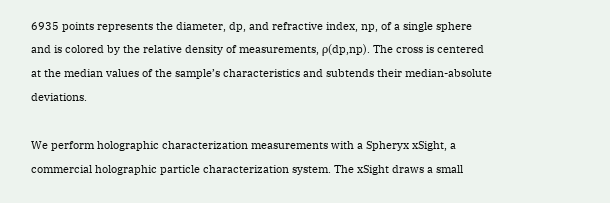6935 points represents the diameter, dp, and refractive index, np, of a single sphere and is colored by the relative density of measurements, ρ(dp,np). The cross is centered at the median values of the sample’s characteristics and subtends their median-absolute deviations.

We perform holographic characterization measurements with a Spheryx xSight, a commercial holographic particle characterization system. The xSight draws a small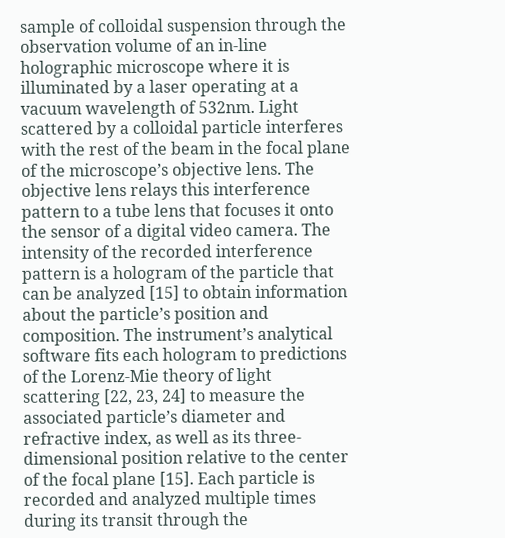sample of colloidal suspension through the observation volume of an in-line holographic microscope where it is illuminated by a laser operating at a vacuum wavelength of 532nm. Light scattered by a colloidal particle interferes with the rest of the beam in the focal plane of the microscope’s objective lens. The objective lens relays this interference pattern to a tube lens that focuses it onto the sensor of a digital video camera. The intensity of the recorded interference pattern is a hologram of the particle that can be analyzed [15] to obtain information about the particle’s position and composition. The instrument’s analytical software fits each hologram to predictions of the Lorenz-Mie theory of light scattering [22, 23, 24] to measure the associated particle’s diameter and refractive index, as well as its three-dimensional position relative to the center of the focal plane [15]. Each particle is recorded and analyzed multiple times during its transit through the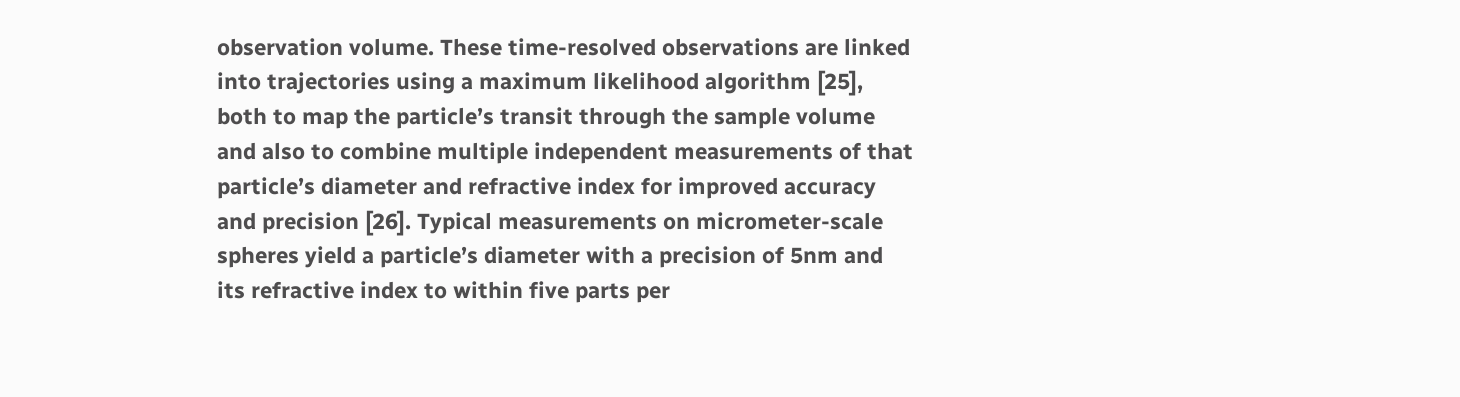observation volume. These time-resolved observations are linked into trajectories using a maximum likelihood algorithm [25], both to map the particle’s transit through the sample volume and also to combine multiple independent measurements of that particle’s diameter and refractive index for improved accuracy and precision [26]. Typical measurements on micrometer-scale spheres yield a particle’s diameter with a precision of 5nm and its refractive index to within five parts per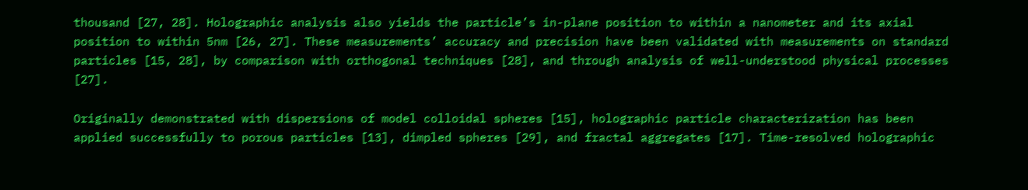thousand [27, 28]. Holographic analysis also yields the particle’s in-plane position to within a nanometer and its axial position to within 5nm [26, 27]. These measurements’ accuracy and precision have been validated with measurements on standard particles [15, 28], by comparison with orthogonal techniques [28], and through analysis of well-understood physical processes [27].

Originally demonstrated with dispersions of model colloidal spheres [15], holographic particle characterization has been applied successfully to porous particles [13], dimpled spheres [29], and fractal aggregates [17]. Time-resolved holographic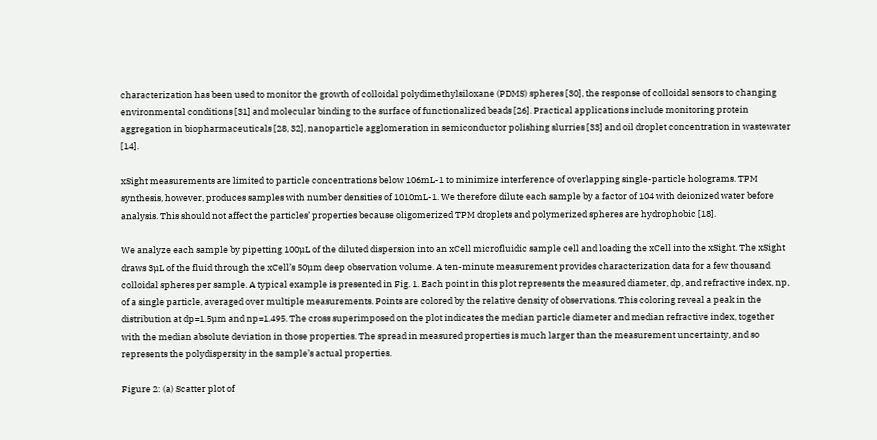characterization has been used to monitor the growth of colloidal polydimethylsiloxane (PDMS) spheres [30], the response of colloidal sensors to changing environmental conditions [31] and molecular binding to the surface of functionalized beads [26]. Practical applications include monitoring protein aggregation in biopharmaceuticals [28, 32], nanoparticle agglomeration in semiconductor polishing slurries [33] and oil droplet concentration in wastewater [14].

xSight measurements are limited to particle concentrations below 106mL-1 to minimize interference of overlapping single-particle holograms. TPM synthesis, however, produces samples with number densities of 1010mL-1. We therefore dilute each sample by a factor of 104 with deionized water before analysis. This should not affect the particles’ properties because oligomerized TPM droplets and polymerized spheres are hydrophobic [18].

We analyze each sample by pipetting 100µL of the diluted dispersion into an xCell microfluidic sample cell and loading the xCell into the xSight. The xSight draws 3µL of the fluid through the xCell’s 50µm deep observation volume. A ten-minute measurement provides characterization data for a few thousand colloidal spheres per sample. A typical example is presented in Fig. 1. Each point in this plot represents the measured diameter, dp, and refractive index, np, of a single particle, averaged over multiple measurements. Points are colored by the relative density of observations. This coloring reveal a peak in the distribution at dp=1.5µm and np=1.495. The cross superimposed on the plot indicates the median particle diameter and median refractive index, together with the median absolute deviation in those properties. The spread in measured properties is much larger than the measurement uncertainty, and so represents the polydispersity in the sample’s actual properties.

Figure 2: (a) Scatter plot of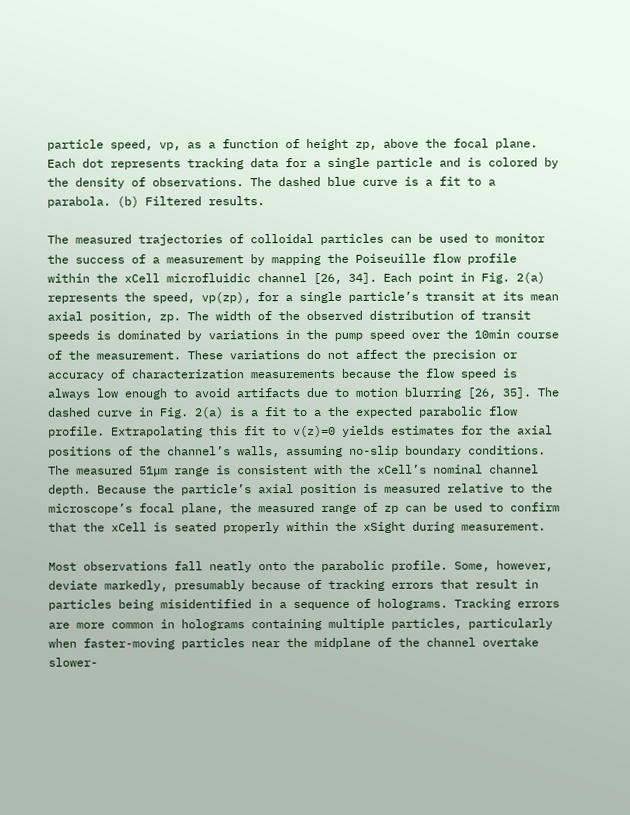particle speed, vp, as a function of height zp, above the focal plane. Each dot represents tracking data for a single particle and is colored by the density of observations. The dashed blue curve is a fit to a parabola. (b) Filtered results.

The measured trajectories of colloidal particles can be used to monitor the success of a measurement by mapping the Poiseuille flow profile within the xCell microfluidic channel [26, 34]. Each point in Fig. 2(a) represents the speed, vp(zp), for a single particle’s transit at its mean axial position, zp. The width of the observed distribution of transit speeds is dominated by variations in the pump speed over the 10min course of the measurement. These variations do not affect the precision or accuracy of characterization measurements because the flow speed is always low enough to avoid artifacts due to motion blurring [26, 35]. The dashed curve in Fig. 2(a) is a fit to a the expected parabolic flow profile. Extrapolating this fit to v(z)=0 yields estimates for the axial positions of the channel’s walls, assuming no-slip boundary conditions. The measured 51µm range is consistent with the xCell’s nominal channel depth. Because the particle’s axial position is measured relative to the microscope’s focal plane, the measured range of zp can be used to confirm that the xCell is seated properly within the xSight during measurement.

Most observations fall neatly onto the parabolic profile. Some, however, deviate markedly, presumably because of tracking errors that result in particles being misidentified in a sequence of holograms. Tracking errors are more common in holograms containing multiple particles, particularly when faster-moving particles near the midplane of the channel overtake slower-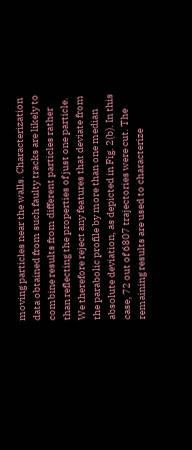moving particles near the walls. Characterization data obtained from such faulty tracks are likely to combine results from different particles rather than reflecting the properties of just one particle. We therefore reject any features that deviate from the parabolic profile by more than one median absolute deviation, as depicted in Fig. 2(b). In this case, 72 out of 6807 trajectories were cut. The remaining results are used to characterize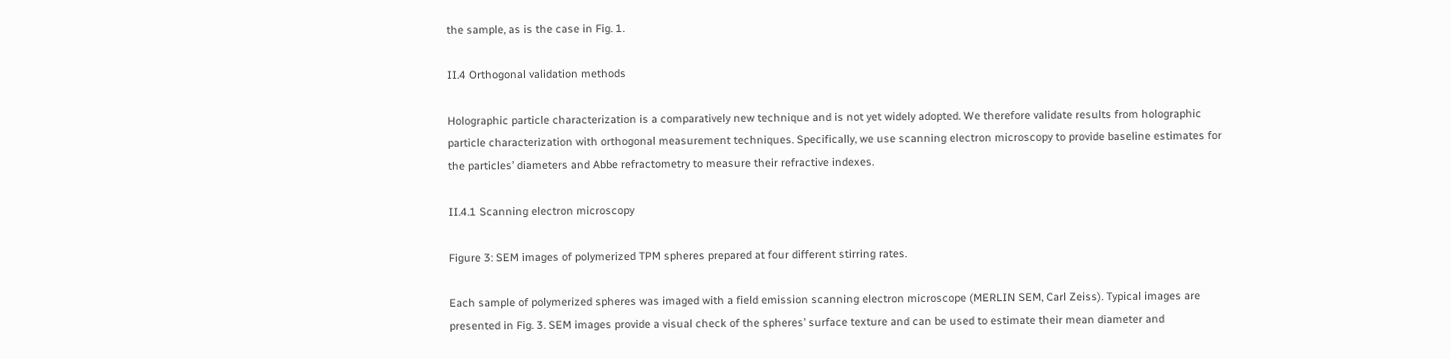the sample, as is the case in Fig. 1.

II.4 Orthogonal validation methods

Holographic particle characterization is a comparatively new technique and is not yet widely adopted. We therefore validate results from holographic particle characterization with orthogonal measurement techniques. Specifically, we use scanning electron microscopy to provide baseline estimates for the particles’ diameters and Abbe refractometry to measure their refractive indexes.

II.4.1 Scanning electron microscopy

Figure 3: SEM images of polymerized TPM spheres prepared at four different stirring rates.

Each sample of polymerized spheres was imaged with a field emission scanning electron microscope (MERLIN SEM, Carl Zeiss). Typical images are presented in Fig. 3. SEM images provide a visual check of the spheres’ surface texture and can be used to estimate their mean diameter and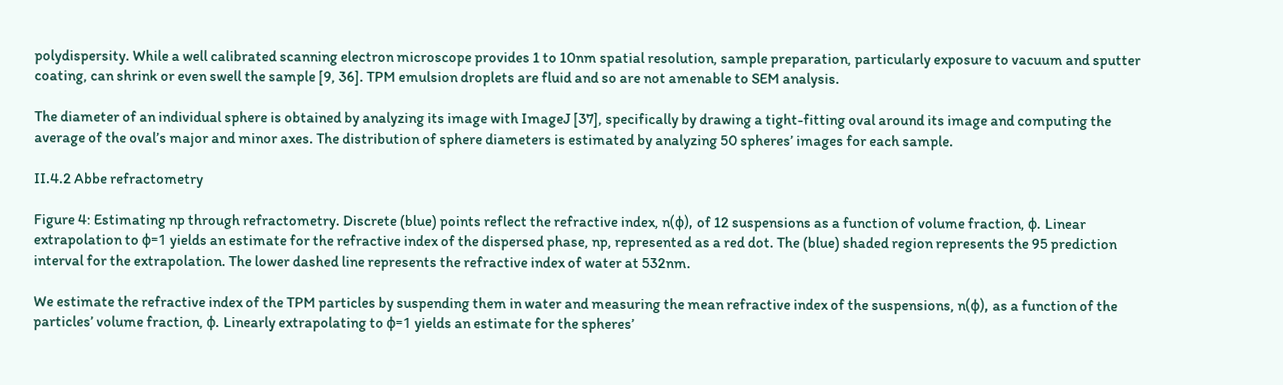polydispersity. While a well calibrated scanning electron microscope provides 1 to 10nm spatial resolution, sample preparation, particularly exposure to vacuum and sputter coating, can shrink or even swell the sample [9, 36]. TPM emulsion droplets are fluid and so are not amenable to SEM analysis.

The diameter of an individual sphere is obtained by analyzing its image with ImageJ [37], specifically by drawing a tight-fitting oval around its image and computing the average of the oval’s major and minor axes. The distribution of sphere diameters is estimated by analyzing 50 spheres’ images for each sample.

II.4.2 Abbe refractometry

Figure 4: Estimating np through refractometry. Discrete (blue) points reflect the refractive index, n(ϕ), of 12 suspensions as a function of volume fraction, ϕ. Linear extrapolation to ϕ=1 yields an estimate for the refractive index of the dispersed phase, np, represented as a red dot. The (blue) shaded region represents the 95 prediction interval for the extrapolation. The lower dashed line represents the refractive index of water at 532nm.

We estimate the refractive index of the TPM particles by suspending them in water and measuring the mean refractive index of the suspensions, n(ϕ), as a function of the particles’ volume fraction, ϕ. Linearly extrapolating to ϕ=1 yields an estimate for the spheres’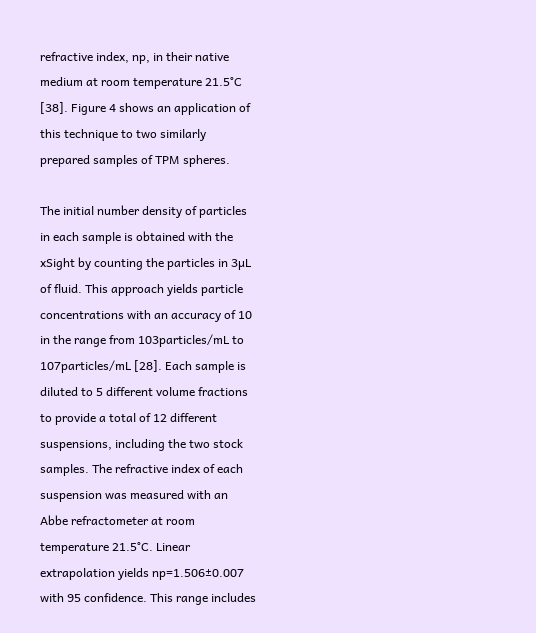refractive index, np, in their native medium at room temperature 21.5°C [38]. Figure 4 shows an application of this technique to two similarly prepared samples of TPM spheres.

The initial number density of particles in each sample is obtained with the xSight by counting the particles in 3µL of fluid. This approach yields particle concentrations with an accuracy of 10 in the range from 103particles/mL to 107particles/mL [28]. Each sample is diluted to 5 different volume fractions to provide a total of 12 different suspensions, including the two stock samples. The refractive index of each suspension was measured with an Abbe refractometer at room temperature 21.5°C. Linear extrapolation yields np=1.506±0.007 with 95 confidence. This range includes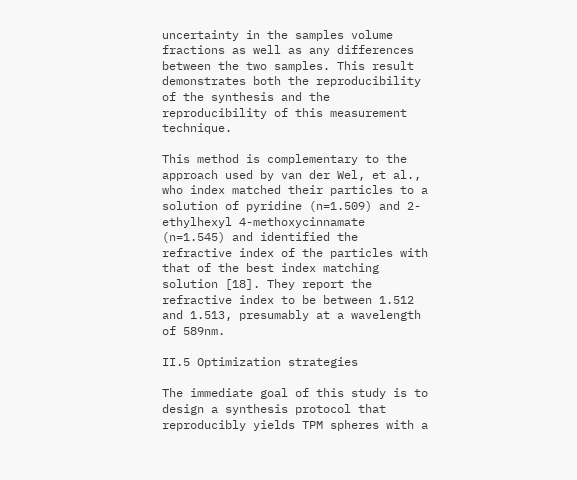uncertainty in the samples volume fractions as well as any differences between the two samples. This result demonstrates both the reproducibility of the synthesis and the reproducibility of this measurement technique.

This method is complementary to the approach used by van der Wel, et al., who index matched their particles to a solution of pyridine (n=1.509) and 2-ethylhexyl 4-methoxycinnamate (n=1.545) and identified the refractive index of the particles with that of the best index matching solution [18]. They report the refractive index to be between 1.512 and 1.513, presumably at a wavelength of 589nm.

II.5 Optimization strategies

The immediate goal of this study is to design a synthesis protocol that reproducibly yields TPM spheres with a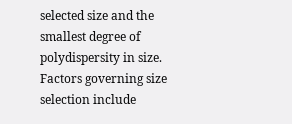selected size and the smallest degree of polydispersity in size. Factors governing size selection include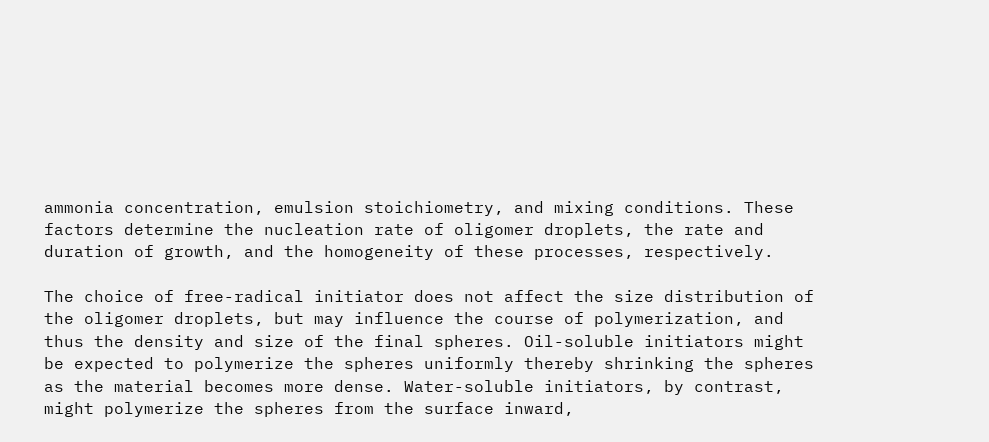ammonia concentration, emulsion stoichiometry, and mixing conditions. These factors determine the nucleation rate of oligomer droplets, the rate and duration of growth, and the homogeneity of these processes, respectively.

The choice of free-radical initiator does not affect the size distribution of the oligomer droplets, but may influence the course of polymerization, and thus the density and size of the final spheres. Oil-soluble initiators might be expected to polymerize the spheres uniformly thereby shrinking the spheres as the material becomes more dense. Water-soluble initiators, by contrast, might polymerize the spheres from the surface inward,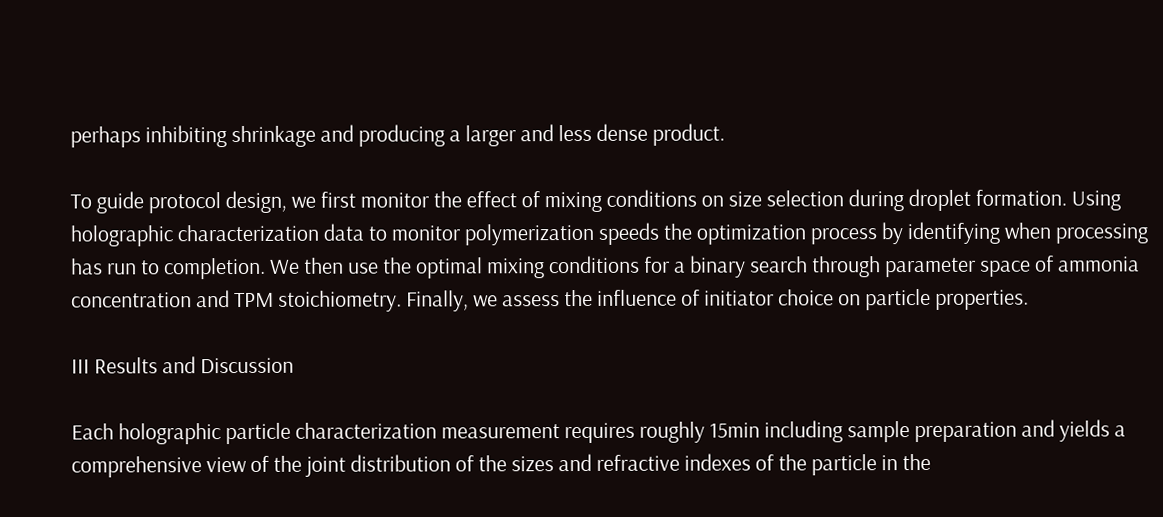perhaps inhibiting shrinkage and producing a larger and less dense product.

To guide protocol design, we first monitor the effect of mixing conditions on size selection during droplet formation. Using holographic characterization data to monitor polymerization speeds the optimization process by identifying when processing has run to completion. We then use the optimal mixing conditions for a binary search through parameter space of ammonia concentration and TPM stoichiometry. Finally, we assess the influence of initiator choice on particle properties.

III Results and Discussion

Each holographic particle characterization measurement requires roughly 15min including sample preparation and yields a comprehensive view of the joint distribution of the sizes and refractive indexes of the particle in the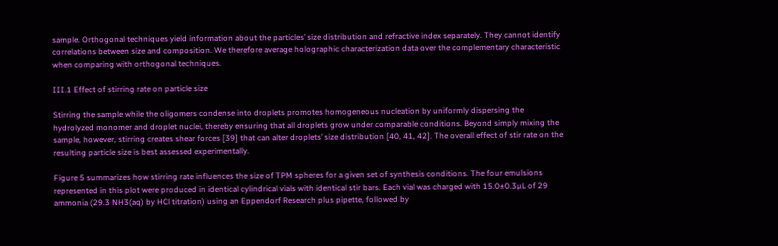sample. Orthogonal techniques yield information about the particles’ size distribution and refractive index separately. They cannot identify correlations between size and composition. We therefore average holographic characterization data over the complementary characteristic when comparing with orthogonal techniques.

III.1 Effect of stirring rate on particle size

Stirring the sample while the oligomers condense into droplets promotes homogeneous nucleation by uniformly dispersing the hydrolyzed monomer and droplet nuclei, thereby ensuring that all droplets grow under comparable conditions. Beyond simply mixing the sample, however, stirring creates shear forces [39] that can alter droplets’ size distribution [40, 41, 42]. The overall effect of stir rate on the resulting particle size is best assessed experimentally.

Figure 5 summarizes how stirring rate influences the size of TPM spheres for a given set of synthesis conditions. The four emulsions represented in this plot were produced in identical cylindrical vials with identical stir bars. Each vial was charged with 15.0±0.3µL of 29 ammonia (29.3 NH3(aq) by HCl titration) using an Eppendorf Research plus pipette, followed by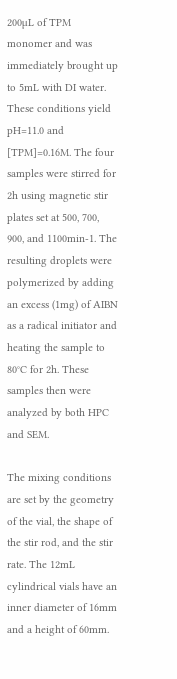200µL of TPM monomer and was immediately brought up to 5mL with DI water. These conditions yield pH=11.0 and [TPM]=0.16M. The four samples were stirred for 2h using magnetic stir plates set at 500, 700, 900, and 1100min-1. The resulting droplets were polymerized by adding an excess (1mg) of AIBN as a radical initiator and heating the sample to 80°C for 2h. These samples then were analyzed by both HPC and SEM.

The mixing conditions are set by the geometry of the vial, the shape of the stir rod, and the stir rate. The 12mL cylindrical vials have an inner diameter of 16mm and a height of 60mm.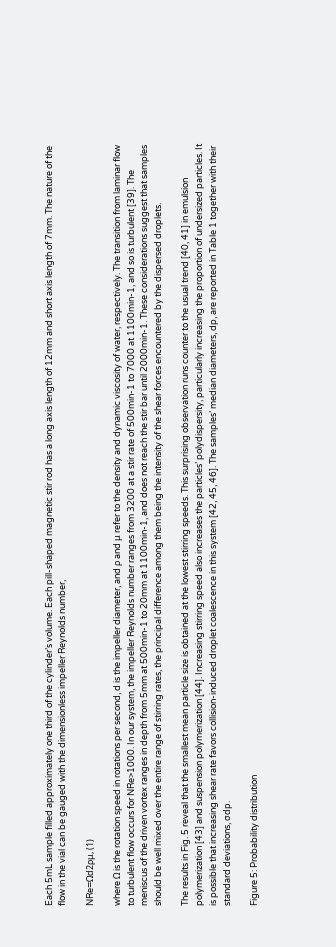Each 5mL sample filled approximately one third of the cylinder’s volume. Each pill-shaped magnetic stir rod has a long axis length of 12mm and short axis length of 7mm. The nature of the flow in the vial can be gauged with the dimensionless impeller Reynolds number,

NRe=Ωd2ρμ, (1)

where Ω is the rotation speed in rotations per second, d is the impeller diameter, and ρ and μ refer to the density and dynamic viscosity of water, respectively. The transition from laminar flow to turbulent flow occurs for NRe>1000. In our system, the impeller Reynolds number ranges from 3200 at a stir rate of 500min-1 to 7000 at 1100min-1, and so is turbulent [39]. The meniscus of the driven vortex ranges in depth from 5mm at 500min-1 to 20mm at 1100min-1, and does not reach the stir bar until 2000min-1. These considerations suggest that samples should be well mixed over the entire range of stirring rates, the principal difference among them being the intensity of the shear forces encountered by the dispersed droplets.

The results in Fig. 5 reveal that the smallest mean particle size is obtained at the lowest stirring speeds. This surprising observation runs counter to the usual trend [40, 41] in emulsion polymerization [43] and suspension polymerization [44]. Increasing stirring speed also increases the particles’ polydispersity, particularly increasing the proportion of undersized particles. It is possible that increasing shear rate favors collision-induced droplet coalescence in this system [42, 45, 46]. The samples’ median diameters, dp, are reported in Table 1 together with their standard deviations, σdp.

Figure 5: Probability distribution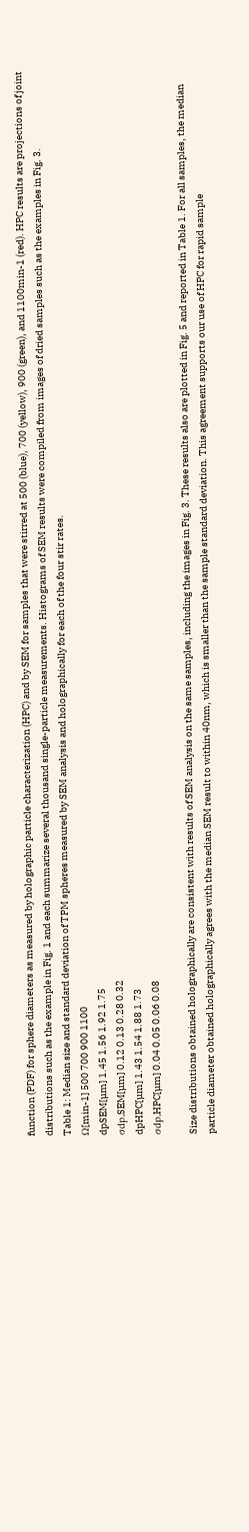function (PDF) for sphere diameters as measured by holographic particle characterization (HPC) and by SEM for samples that were stirred at 500 (blue), 700 (yellow), 900 (green), and 1100min-1 (red). HPC results are projections of joint distributions such as the example in Fig. 1 and each summarize several thousand single-particle measurements. Histograms of SEM results were compiled from images of dried samples such as the examples in Fig. 3.
Table 1: Median size and standard deviation of TPM spheres measured by SEM analysis and holographically for each of the four stir rates.
Ω[min-1] 500 700 900 1100
dpSEM[µm] 1.45 1.56 1.92 1.75
σdp,SEM[µm] 0.12 0.13 0.28 0.32
dpHPC[µm] 1.43 1.54 1.88 1.73
σdp,HPC[µm] 0.04 0.05 0.06 0.08

Size distributions obtained holographically are consistent with results of SEM analysis on the same samples, including the images in Fig. 3. These results also are plotted in Fig. 5 and reported in Table 1. For all samples, the median particle diameter obtained holographically agrees with the median SEM result to within 40nm, which is smaller than the sample standard deviation. This agreement supports our use of HPC for rapid sample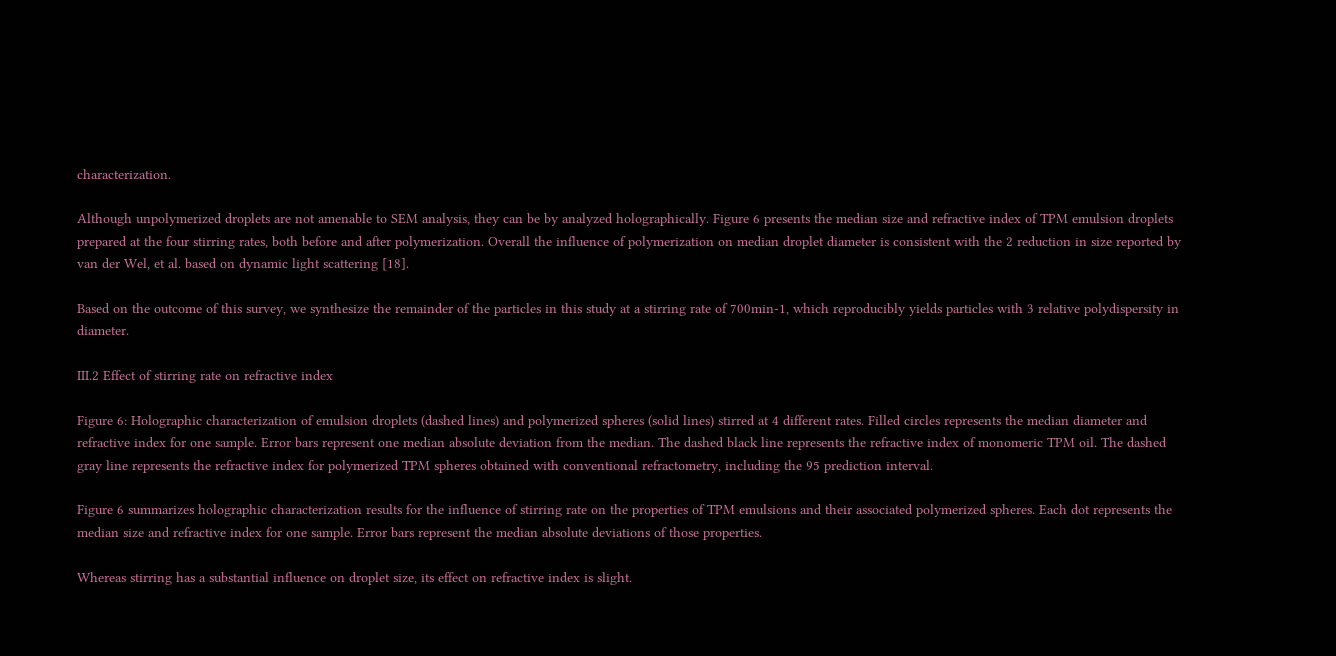characterization.

Although unpolymerized droplets are not amenable to SEM analysis, they can be by analyzed holographically. Figure 6 presents the median size and refractive index of TPM emulsion droplets prepared at the four stirring rates, both before and after polymerization. Overall the influence of polymerization on median droplet diameter is consistent with the 2 reduction in size reported by van der Wel, et al. based on dynamic light scattering [18].

Based on the outcome of this survey, we synthesize the remainder of the particles in this study at a stirring rate of 700min-1, which reproducibly yields particles with 3 relative polydispersity in diameter.

III.2 Effect of stirring rate on refractive index

Figure 6: Holographic characterization of emulsion droplets (dashed lines) and polymerized spheres (solid lines) stirred at 4 different rates. Filled circles represents the median diameter and refractive index for one sample. Error bars represent one median absolute deviation from the median. The dashed black line represents the refractive index of monomeric TPM oil. The dashed gray line represents the refractive index for polymerized TPM spheres obtained with conventional refractometry, including the 95 prediction interval.

Figure 6 summarizes holographic characterization results for the influence of stirring rate on the properties of TPM emulsions and their associated polymerized spheres. Each dot represents the median size and refractive index for one sample. Error bars represent the median absolute deviations of those properties.

Whereas stirring has a substantial influence on droplet size, its effect on refractive index is slight.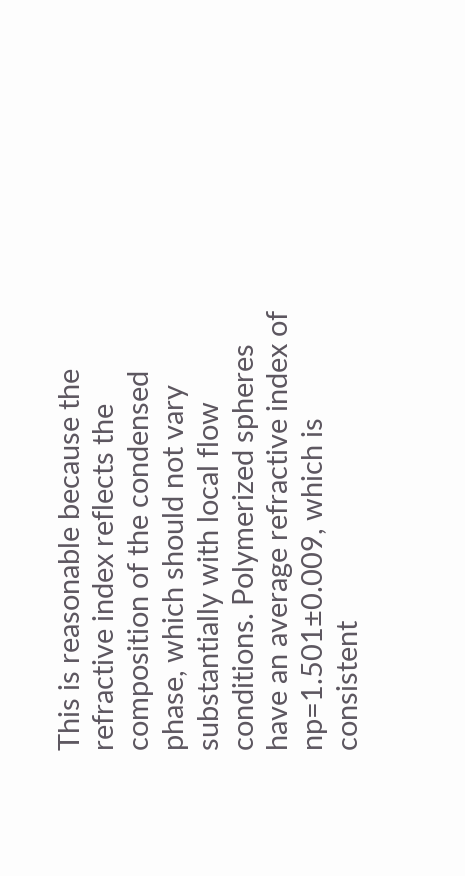This is reasonable because the refractive index reflects the composition of the condensed phase, which should not vary substantially with local flow conditions. Polymerized spheres have an average refractive index of np=1.501±0.009, which is consistent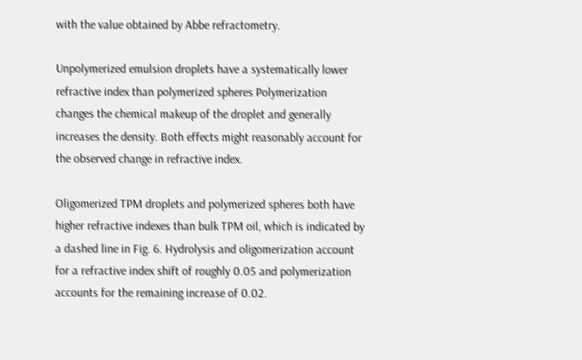with the value obtained by Abbe refractometry.

Unpolymerized emulsion droplets have a systematically lower refractive index than polymerized spheres Polymerization changes the chemical makeup of the droplet and generally increases the density. Both effects might reasonably account for the observed change in refractive index.

Oligomerized TPM droplets and polymerized spheres both have higher refractive indexes than bulk TPM oil, which is indicated by a dashed line in Fig. 6. Hydrolysis and oligomerization account for a refractive index shift of roughly 0.05 and polymerization accounts for the remaining increase of 0.02.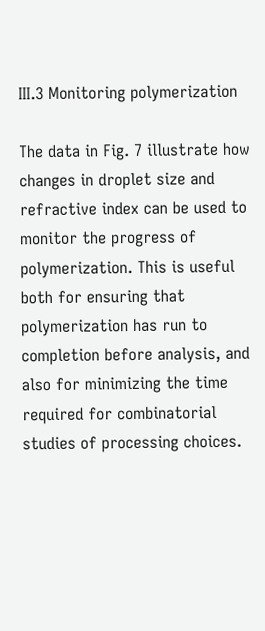III.3 Monitoring polymerization

The data in Fig. 7 illustrate how changes in droplet size and refractive index can be used to monitor the progress of polymerization. This is useful both for ensuring that polymerization has run to completion before analysis, and also for minimizing the time required for combinatorial studies of processing choices.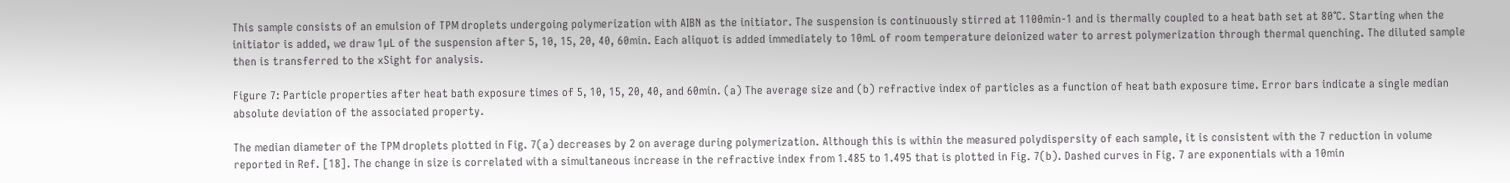This sample consists of an emulsion of TPM droplets undergoing polymerization with AIBN as the initiator. The suspension is continuously stirred at 1100min-1 and is thermally coupled to a heat bath set at 80°C. Starting when the initiator is added, we draw 1µL of the suspension after 5, 10, 15, 20, 40, 60min. Each aliquot is added immediately to 10mL of room temperature deionized water to arrest polymerization through thermal quenching. The diluted sample then is transferred to the xSight for analysis.

Figure 7: Particle properties after heat bath exposure times of 5, 10, 15, 20, 40, and 60min. (a) The average size and (b) refractive index of particles as a function of heat bath exposure time. Error bars indicate a single median absolute deviation of the associated property.

The median diameter of the TPM droplets plotted in Fig. 7(a) decreases by 2 on average during polymerization. Although this is within the measured polydispersity of each sample, it is consistent with the 7 reduction in volume reported in Ref. [18]. The change in size is correlated with a simultaneous increase in the refractive index from 1.485 to 1.495 that is plotted in Fig. 7(b). Dashed curves in Fig. 7 are exponentials with a 10min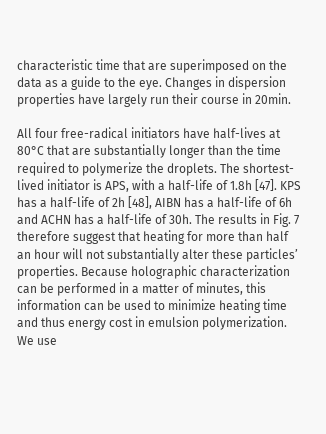characteristic time that are superimposed on the data as a guide to the eye. Changes in dispersion properties have largely run their course in 20min.

All four free-radical initiators have half-lives at 80°C that are substantially longer than the time required to polymerize the droplets. The shortest-lived initiator is APS, with a half-life of 1.8h [47]. KPS has a half-life of 2h [48], AIBN has a half-life of 6h and ACHN has a half-life of 30h. The results in Fig. 7 therefore suggest that heating for more than half an hour will not substantially alter these particles’ properties. Because holographic characterization can be performed in a matter of minutes, this information can be used to minimize heating time and thus energy cost in emulsion polymerization. We use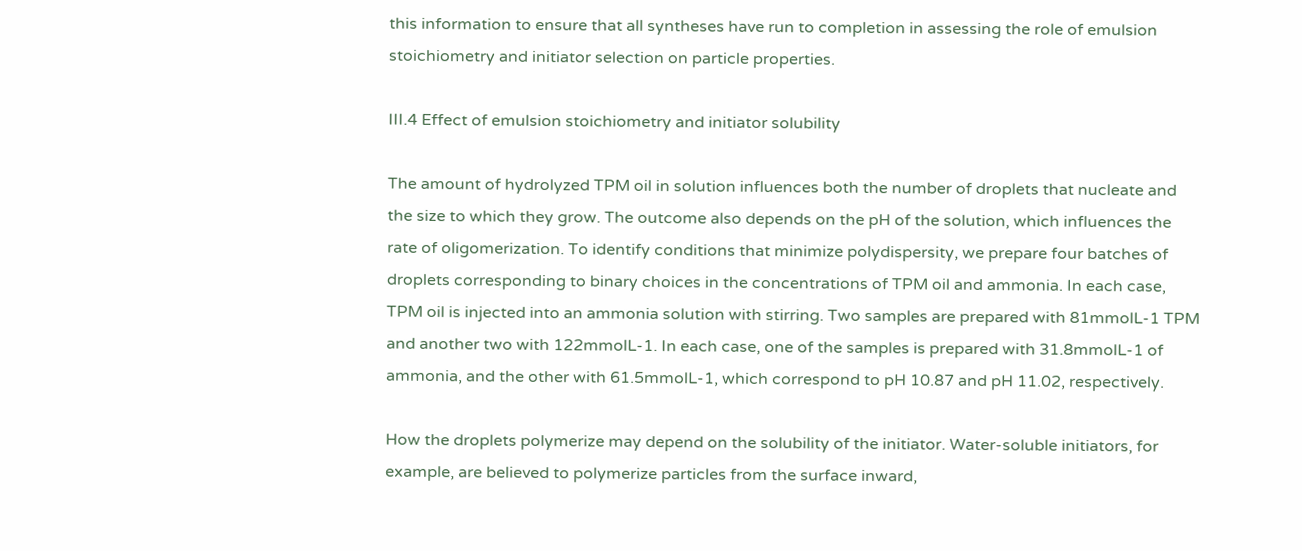this information to ensure that all syntheses have run to completion in assessing the role of emulsion stoichiometry and initiator selection on particle properties.

III.4 Effect of emulsion stoichiometry and initiator solubility

The amount of hydrolyzed TPM oil in solution influences both the number of droplets that nucleate and the size to which they grow. The outcome also depends on the pH of the solution, which influences the rate of oligomerization. To identify conditions that minimize polydispersity, we prepare four batches of droplets corresponding to binary choices in the concentrations of TPM oil and ammonia. In each case, TPM oil is injected into an ammonia solution with stirring. Two samples are prepared with 81mmolL-1 TPM and another two with 122mmolL-1. In each case, one of the samples is prepared with 31.8mmolL-1 of ammonia, and the other with 61.5mmolL-1, which correspond to pH 10.87 and pH 11.02, respectively.

How the droplets polymerize may depend on the solubility of the initiator. Water-soluble initiators, for example, are believed to polymerize particles from the surface inward,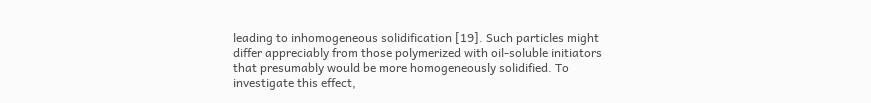leading to inhomogeneous solidification [19]. Such particles might differ appreciably from those polymerized with oil-soluble initiators that presumably would be more homogeneously solidified. To investigate this effect,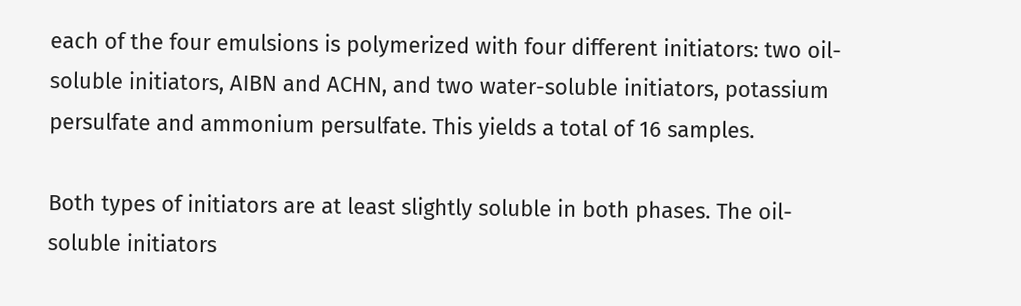each of the four emulsions is polymerized with four different initiators: two oil-soluble initiators, AIBN and ACHN, and two water-soluble initiators, potassium persulfate and ammonium persulfate. This yields a total of 16 samples.

Both types of initiators are at least slightly soluble in both phases. The oil-soluble initiators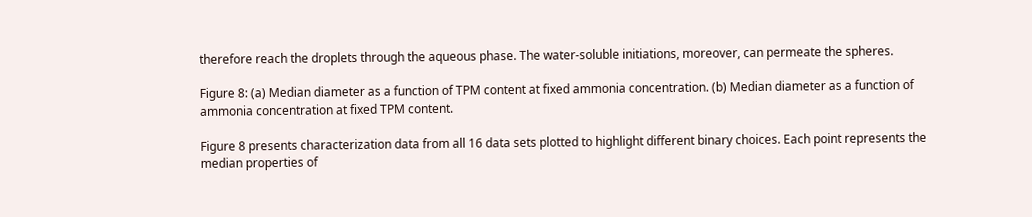therefore reach the droplets through the aqueous phase. The water-soluble initiations, moreover, can permeate the spheres.

Figure 8: (a) Median diameter as a function of TPM content at fixed ammonia concentration. (b) Median diameter as a function of ammonia concentration at fixed TPM content.

Figure 8 presents characterization data from all 16 data sets plotted to highlight different binary choices. Each point represents the median properties of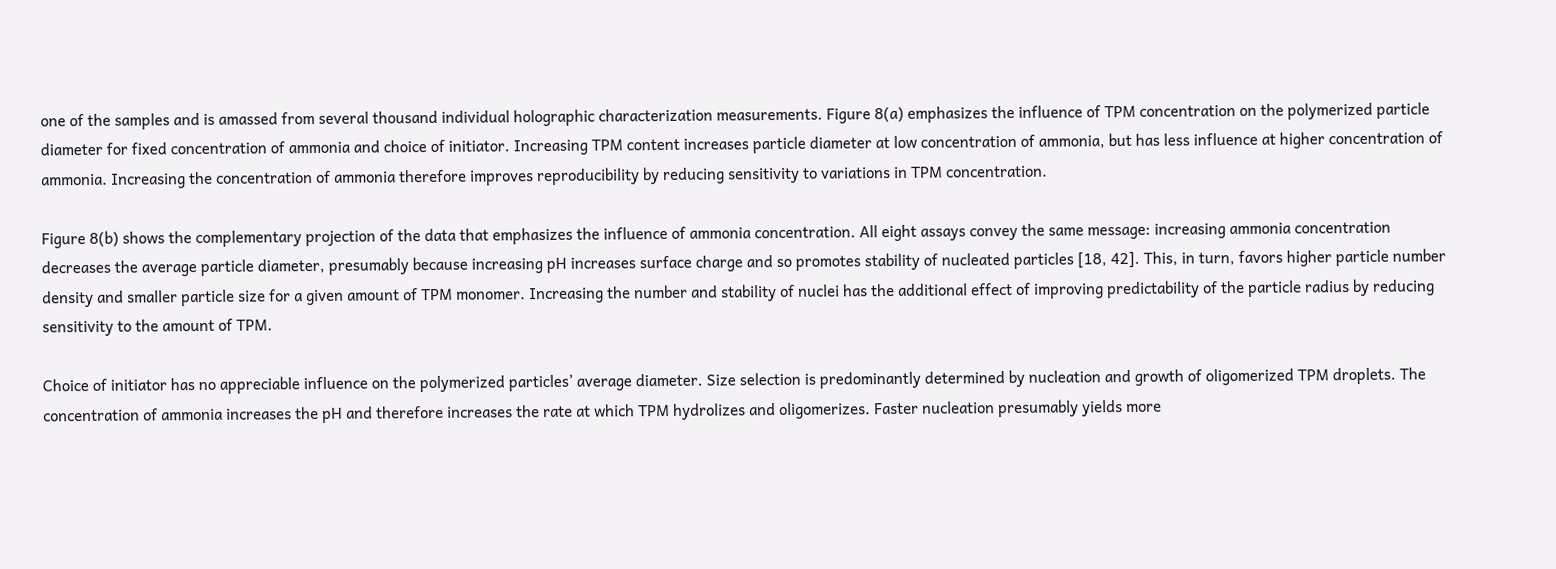one of the samples and is amassed from several thousand individual holographic characterization measurements. Figure 8(a) emphasizes the influence of TPM concentration on the polymerized particle diameter for fixed concentration of ammonia and choice of initiator. Increasing TPM content increases particle diameter at low concentration of ammonia, but has less influence at higher concentration of ammonia. Increasing the concentration of ammonia therefore improves reproducibility by reducing sensitivity to variations in TPM concentration.

Figure 8(b) shows the complementary projection of the data that emphasizes the influence of ammonia concentration. All eight assays convey the same message: increasing ammonia concentration decreases the average particle diameter, presumably because increasing pH increases surface charge and so promotes stability of nucleated particles [18, 42]. This, in turn, favors higher particle number density and smaller particle size for a given amount of TPM monomer. Increasing the number and stability of nuclei has the additional effect of improving predictability of the particle radius by reducing sensitivity to the amount of TPM.

Choice of initiator has no appreciable influence on the polymerized particles’ average diameter. Size selection is predominantly determined by nucleation and growth of oligomerized TPM droplets. The concentration of ammonia increases the pH and therefore increases the rate at which TPM hydrolizes and oligomerizes. Faster nucleation presumably yields more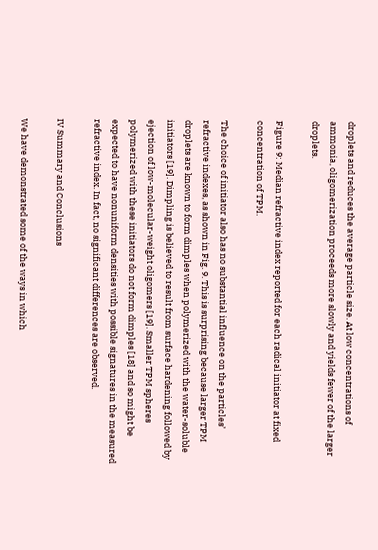droplets and reduces the average particle size. At low concentrations of ammonia, oligomerization proceeds more slowly and yields fewer of the larger droplets.

Figure 9: Median refractive index reported for each radical initiator at fixed concentration of TPM.

The choice of initiator also has no substantial influence on the particles’ refractive indexes, as shown in Fig. 9. This is surprising because larger TPM droplets are known to form dimples when polymerized with the water-soluble initiators [19]. Dimpling is believed to result from surface hardening followed by ejection of low-molecular-weight oligomers [19]. Smaller TPM spheres polymerized with these initiators do not form dimples [18] and so might be expected to have nonuniform densities with possible signatures in the measured refractive index. In fact, no significant differences are observed.

IV Summary and Conclusions

We have demonstrated some of the ways in which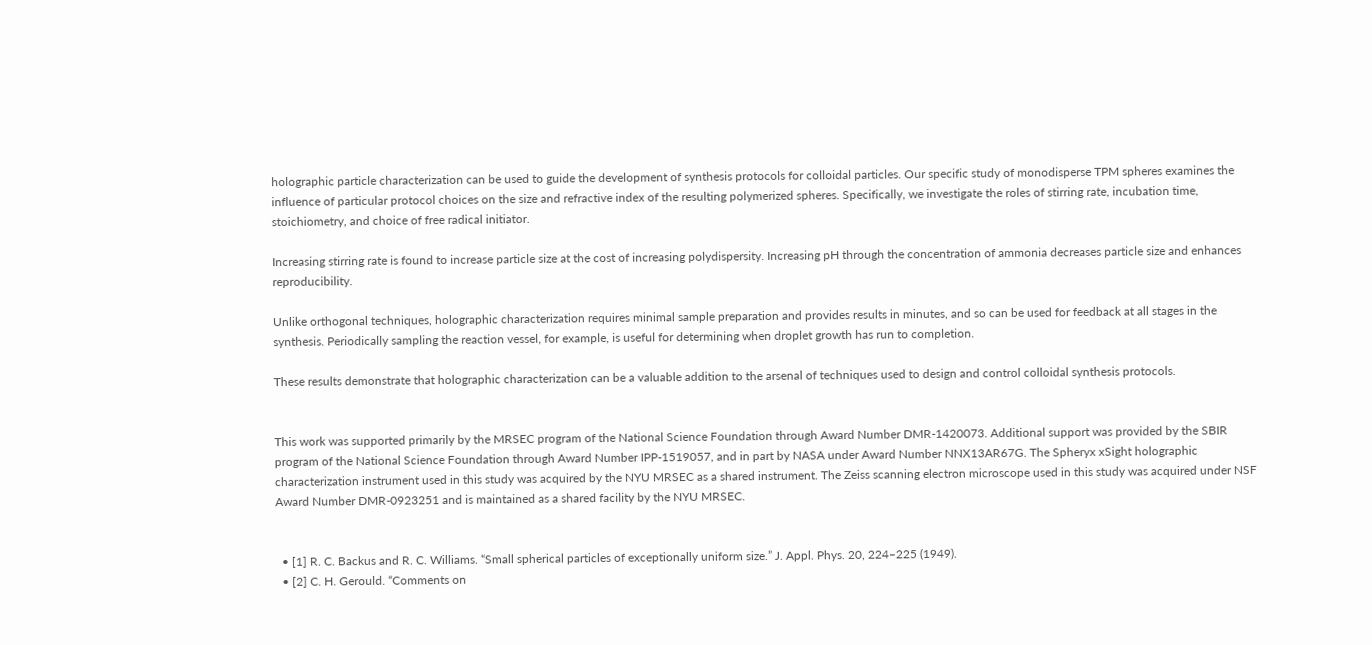holographic particle characterization can be used to guide the development of synthesis protocols for colloidal particles. Our specific study of monodisperse TPM spheres examines the influence of particular protocol choices on the size and refractive index of the resulting polymerized spheres. Specifically, we investigate the roles of stirring rate, incubation time, stoichiometry, and choice of free radical initiator.

Increasing stirring rate is found to increase particle size at the cost of increasing polydispersity. Increasing pH through the concentration of ammonia decreases particle size and enhances reproducibility.

Unlike orthogonal techniques, holographic characterization requires minimal sample preparation and provides results in minutes, and so can be used for feedback at all stages in the synthesis. Periodically sampling the reaction vessel, for example, is useful for determining when droplet growth has run to completion.

These results demonstrate that holographic characterization can be a valuable addition to the arsenal of techniques used to design and control colloidal synthesis protocols.


This work was supported primarily by the MRSEC program of the National Science Foundation through Award Number DMR-1420073. Additional support was provided by the SBIR program of the National Science Foundation through Award Number IPP-1519057, and in part by NASA under Award Number NNX13AR67G. The Spheryx xSight holographic characterization instrument used in this study was acquired by the NYU MRSEC as a shared instrument. The Zeiss scanning electron microscope used in this study was acquired under NSF Award Number DMR-0923251 and is maintained as a shared facility by the NYU MRSEC.


  • [1] R. C. Backus and R. C. Williams. “Small spherical particles of exceptionally uniform size.” J. Appl. Phys. 20, 224–225 (1949).
  • [2] C. H. Gerould. “Comments on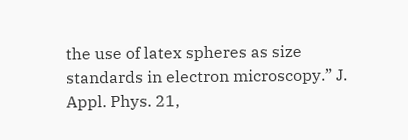the use of latex spheres as size standards in electron microscopy.” J. Appl. Phys. 21,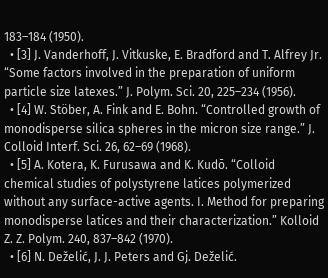183–184 (1950).
  • [3] J. Vanderhoff, J. Vitkuske, E. Bradford and T. Alfrey Jr. “Some factors involved in the preparation of uniform particle size latexes.” J. Polym. Sci. 20, 225–234 (1956).
  • [4] W. Stöber, A. Fink and E. Bohn. “Controlled growth of monodisperse silica spheres in the micron size range.” J. Colloid Interf. Sci. 26, 62–69 (1968).
  • [5] A. Kotera, K. Furusawa and K. Kudō. “Colloid chemical studies of polystyrene latices polymerized without any surface-active agents. I. Method for preparing monodisperse latices and their characterization.” Kolloid Z. Z. Polym. 240, 837–842 (1970).
  • [6] N. Deželić, J. J. Peters and Gj. Deželić.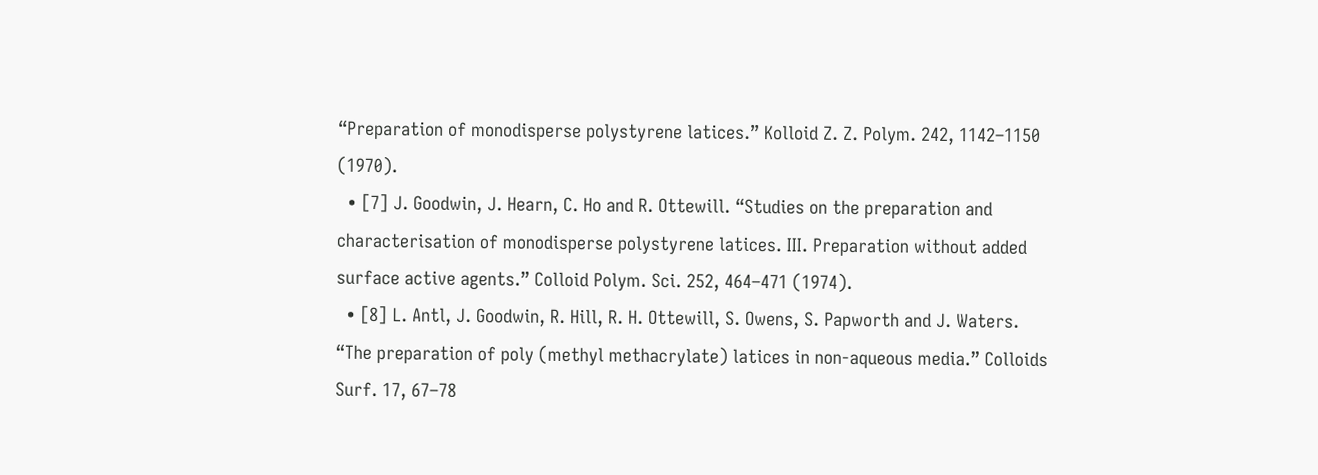“Preparation of monodisperse polystyrene latices.” Kolloid Z. Z. Polym. 242, 1142–1150 (1970).
  • [7] J. Goodwin, J. Hearn, C. Ho and R. Ottewill. “Studies on the preparation and characterisation of monodisperse polystyrene latices. III. Preparation without added surface active agents.” Colloid Polym. Sci. 252, 464–471 (1974).
  • [8] L. Antl, J. Goodwin, R. Hill, R. H. Ottewill, S. Owens, S. Papworth and J. Waters. “The preparation of poly (methyl methacrylate) latices in non-aqueous media.” Colloids Surf. 17, 67–78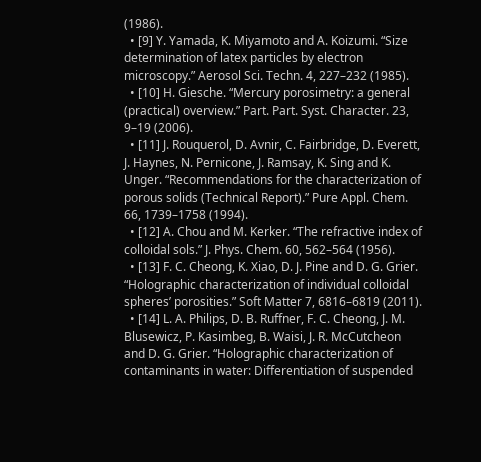(1986).
  • [9] Y. Yamada, K. Miyamoto and A. Koizumi. “Size determination of latex particles by electron microscopy.” Aerosol Sci. Techn. 4, 227–232 (1985).
  • [10] H. Giesche. “Mercury porosimetry: a general (practical) overview.” Part. Part. Syst. Character. 23, 9–19 (2006).
  • [11] J. Rouquerol, D. Avnir, C. Fairbridge, D. Everett, J. Haynes, N. Pernicone, J. Ramsay, K. Sing and K. Unger. “Recommendations for the characterization of porous solids (Technical Report).” Pure Appl. Chem. 66, 1739–1758 (1994).
  • [12] A. Chou and M. Kerker. “The refractive index of colloidal sols.” J. Phys. Chem. 60, 562–564 (1956).
  • [13] F. C. Cheong, K. Xiao, D. J. Pine and D. G. Grier. “Holographic characterization of individual colloidal spheres’ porosities.” Soft Matter 7, 6816–6819 (2011).
  • [14] L. A. Philips, D. B. Ruffner, F. C. Cheong, J. M. Blusewicz, P. Kasimbeg, B. Waisi, J. R. McCutcheon and D. G. Grier. “Holographic characterization of contaminants in water: Differentiation of suspended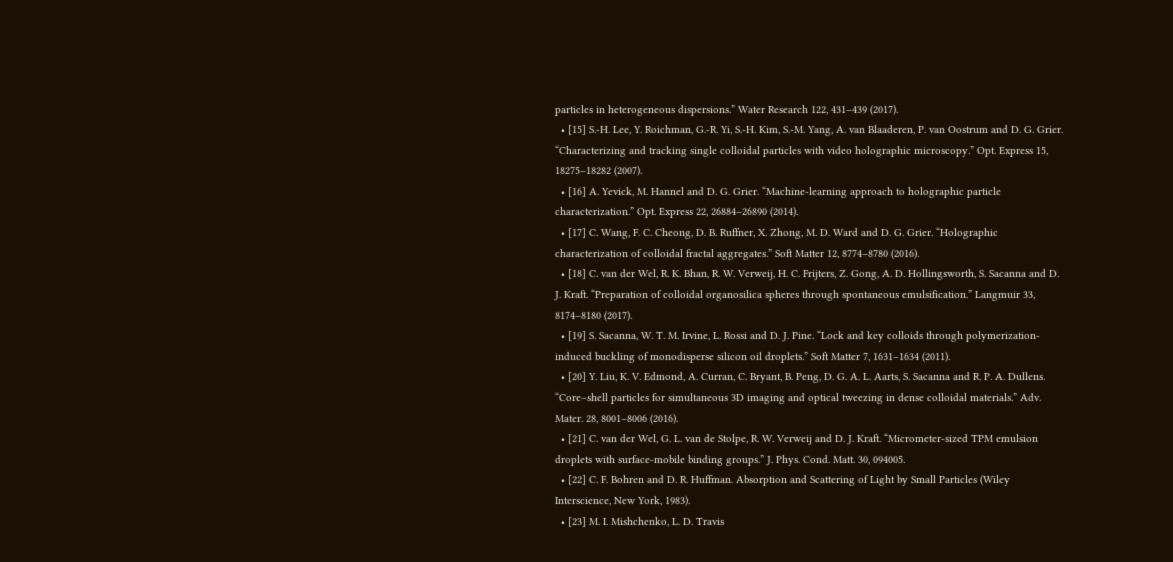particles in heterogeneous dispersions.” Water Research 122, 431–439 (2017).
  • [15] S.-H. Lee, Y. Roichman, G.-R. Yi, S.-H. Kim, S.-M. Yang, A. van Blaaderen, P. van Oostrum and D. G. Grier. “Characterizing and tracking single colloidal particles with video holographic microscopy.” Opt. Express 15, 18275–18282 (2007).
  • [16] A. Yevick, M. Hannel and D. G. Grier. “Machine-learning approach to holographic particle characterization.” Opt. Express 22, 26884–26890 (2014).
  • [17] C. Wang, F. C. Cheong, D. B. Ruffner, X. Zhong, M. D. Ward and D. G. Grier. “Holographic characterization of colloidal fractal aggregates.” Soft Matter 12, 8774–8780 (2016).
  • [18] C. van der Wel, R. K. Bhan, R. W. Verweij, H. C. Frijters, Z. Gong, A. D. Hollingsworth, S. Sacanna and D. J. Kraft. “Preparation of colloidal organosilica spheres through spontaneous emulsification.” Langmuir 33, 8174–8180 (2017).
  • [19] S. Sacanna, W. T. M. Irvine, L. Rossi and D. J. Pine. “Lock and key colloids through polymerization-induced buckling of monodisperse silicon oil droplets.” Soft Matter 7, 1631–1634 (2011).
  • [20] Y. Liu, K. V. Edmond, A. Curran, C. Bryant, B. Peng, D. G. A. L. Aarts, S. Sacanna and R. P. A. Dullens. “Core–shell particles for simultaneous 3D imaging and optical tweezing in dense colloidal materials.” Adv. Mater. 28, 8001–8006 (2016).
  • [21] C. van der Wel, G. L. van de Stolpe, R. W. Verweij and D. J. Kraft. “Micrometer-sized TPM emulsion droplets with surface-mobile binding groups.” J. Phys. Cond. Matt. 30, 094005.
  • [22] C. F. Bohren and D. R. Huffman. Absorption and Scattering of Light by Small Particles (Wiley Interscience, New York, 1983).
  • [23] M. I. Mishchenko, L. D. Travis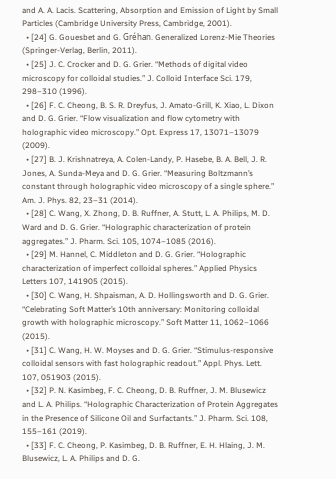and A. A. Lacis. Scattering, Absorption and Emission of Light by Small Particles (Cambridge University Press, Cambridge, 2001).
  • [24] G. Gouesbet and G. Gréhan. Generalized Lorenz-Mie Theories (Springer-Verlag, Berlin, 2011).
  • [25] J. C. Crocker and D. G. Grier. “Methods of digital video microscopy for colloidal studies.” J. Colloid Interface Sci. 179, 298–310 (1996).
  • [26] F. C. Cheong, B. S. R. Dreyfus, J. Amato-Grill, K. Xiao, L. Dixon and D. G. Grier. “Flow visualization and flow cytometry with holographic video microscopy.” Opt. Express 17, 13071–13079 (2009).
  • [27] B. J. Krishnatreya, A. Colen-Landy, P. Hasebe, B. A. Bell, J. R. Jones, A. Sunda-Meya and D. G. Grier. “Measuring Boltzmann’s constant through holographic video microscopy of a single sphere.” Am. J. Phys. 82, 23–31 (2014).
  • [28] C. Wang, X. Zhong, D. B. Ruffner, A. Stutt, L. A. Philips, M. D. Ward and D. G. Grier. “Holographic characterization of protein aggregates.” J. Pharm. Sci. 105, 1074–1085 (2016).
  • [29] M. Hannel, C. Middleton and D. G. Grier. “Holographic characterization of imperfect colloidal spheres.” Applied Physics Letters 107, 141905 (2015).
  • [30] C. Wang, H. Shpaisman, A. D. Hollingsworth and D. G. Grier. “Celebrating Soft Matter’s 10th anniversary: Monitoring colloidal growth with holographic microscopy.” Soft Matter 11, 1062–1066 (2015).
  • [31] C. Wang, H. W. Moyses and D. G. Grier. “Stimulus-responsive colloidal sensors with fast holographic readout.” Appl. Phys. Lett. 107, 051903 (2015).
  • [32] P. N. Kasimbeg, F. C. Cheong, D. B. Ruffner, J. M. Blusewicz and L. A. Philips. “Holographic Characterization of Protein Aggregates in the Presence of Silicone Oil and Surfactants.” J. Pharm. Sci. 108, 155–161 (2019).
  • [33] F. C. Cheong, P. Kasimbeg, D. B. Ruffner, E. H. Hlaing, J. M. Blusewicz, L. A. Philips and D. G.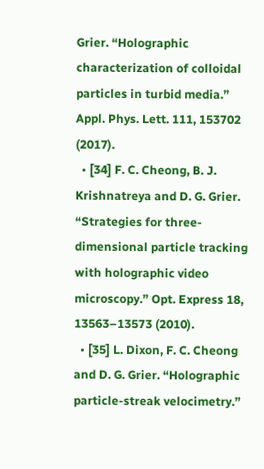Grier. “Holographic characterization of colloidal particles in turbid media.” Appl. Phys. Lett. 111, 153702 (2017).
  • [34] F. C. Cheong, B. J. Krishnatreya and D. G. Grier. “Strategies for three-dimensional particle tracking with holographic video microscopy.” Opt. Express 18, 13563–13573 (2010).
  • [35] L. Dixon, F. C. Cheong and D. G. Grier. “Holographic particle-streak velocimetry.”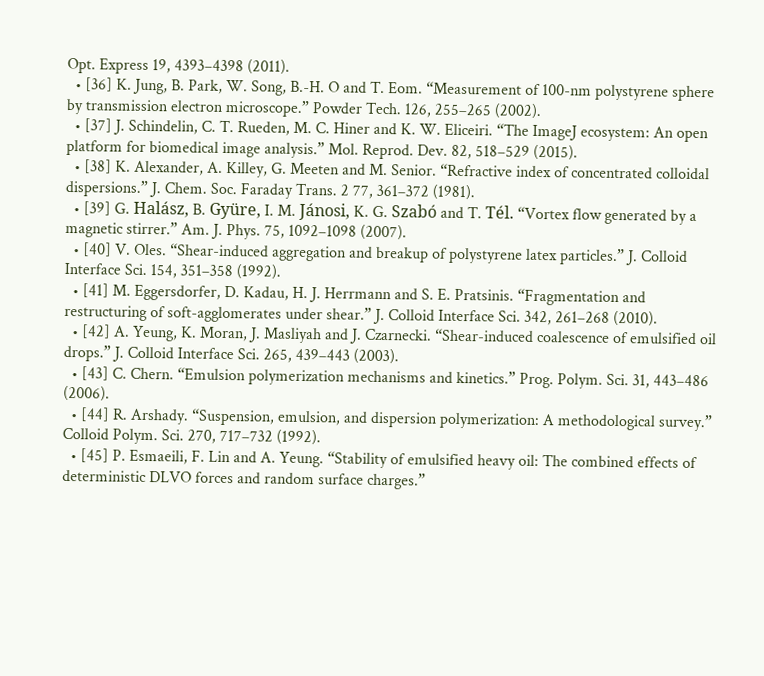Opt. Express 19, 4393–4398 (2011).
  • [36] K. Jung, B. Park, W. Song, B.-H. O and T. Eom. “Measurement of 100-nm polystyrene sphere by transmission electron microscope.” Powder Tech. 126, 255–265 (2002).
  • [37] J. Schindelin, C. T. Rueden, M. C. Hiner and K. W. Eliceiri. “The ImageJ ecosystem: An open platform for biomedical image analysis.” Mol. Reprod. Dev. 82, 518–529 (2015).
  • [38] K. Alexander, A. Killey, G. Meeten and M. Senior. “Refractive index of concentrated colloidal dispersions.” J. Chem. Soc. Faraday Trans. 2 77, 361–372 (1981).
  • [39] G. Halász, B. Gyüre, I. M. Jánosi, K. G. Szabó and T. Tél. “Vortex flow generated by a magnetic stirrer.” Am. J. Phys. 75, 1092–1098 (2007).
  • [40] V. Oles. “Shear-induced aggregation and breakup of polystyrene latex particles.” J. Colloid Interface Sci. 154, 351–358 (1992).
  • [41] M. Eggersdorfer, D. Kadau, H. J. Herrmann and S. E. Pratsinis. “Fragmentation and restructuring of soft-agglomerates under shear.” J. Colloid Interface Sci. 342, 261–268 (2010).
  • [42] A. Yeung, K. Moran, J. Masliyah and J. Czarnecki. “Shear-induced coalescence of emulsified oil drops.” J. Colloid Interface Sci. 265, 439–443 (2003).
  • [43] C. Chern. “Emulsion polymerization mechanisms and kinetics.” Prog. Polym. Sci. 31, 443–486 (2006).
  • [44] R. Arshady. “Suspension, emulsion, and dispersion polymerization: A methodological survey.” Colloid Polym. Sci. 270, 717–732 (1992).
  • [45] P. Esmaeili, F. Lin and A. Yeung. “Stability of emulsified heavy oil: The combined effects of deterministic DLVO forces and random surface charges.”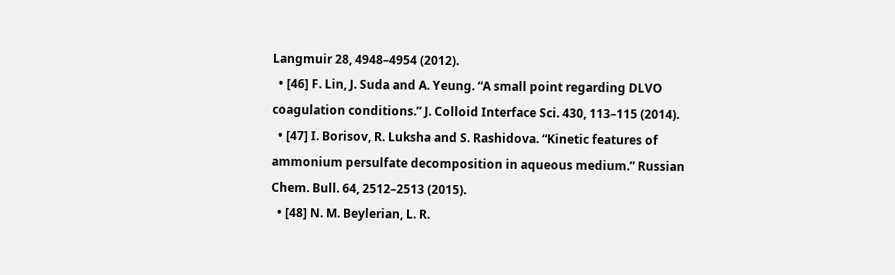Langmuir 28, 4948–4954 (2012).
  • [46] F. Lin, J. Suda and A. Yeung. “A small point regarding DLVO coagulation conditions.” J. Colloid Interface Sci. 430, 113–115 (2014).
  • [47] I. Borisov, R. Luksha and S. Rashidova. “Kinetic features of ammonium persulfate decomposition in aqueous medium.” Russian Chem. Bull. 64, 2512–2513 (2015).
  • [48] N. M. Beylerian, L. R.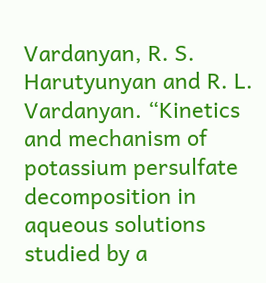Vardanyan, R. S. Harutyunyan and R. L. Vardanyan. “Kinetics and mechanism of potassium persulfate decomposition in aqueous solutions studied by a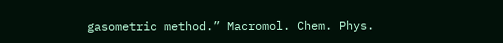gasometric method.” Macromol. Chem. Phys.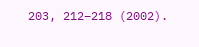203, 212–218 (2002).